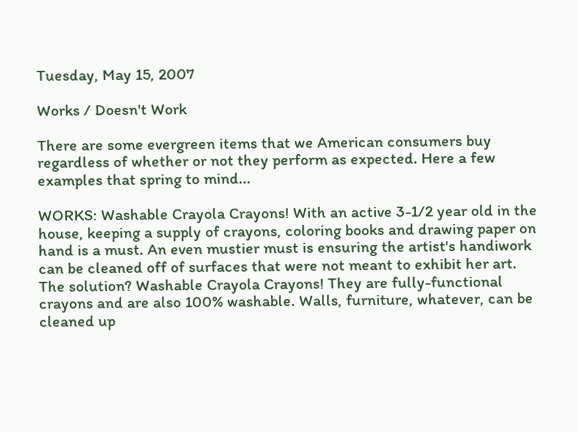Tuesday, May 15, 2007

Works / Doesn't Work

There are some evergreen items that we American consumers buy regardless of whether or not they perform as expected. Here a few examples that spring to mind...

WORKS: Washable Crayola Crayons! With an active 3-1/2 year old in the house, keeping a supply of crayons, coloring books and drawing paper on hand is a must. An even mustier must is ensuring the artist's handiwork can be cleaned off of surfaces that were not meant to exhibit her art. The solution? Washable Crayola Crayons! They are fully-functional crayons and are also 100% washable. Walls, furniture, whatever, can be cleaned up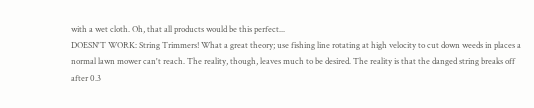with a wet cloth. Oh, that all products would be this perfect...
DOESN'T WORK: String Trimmers! What a great theory; use fishing line rotating at high velocity to cut down weeds in places a normal lawn mower can't reach. The reality, though, leaves much to be desired. The reality is that the danged string breaks off after 0.3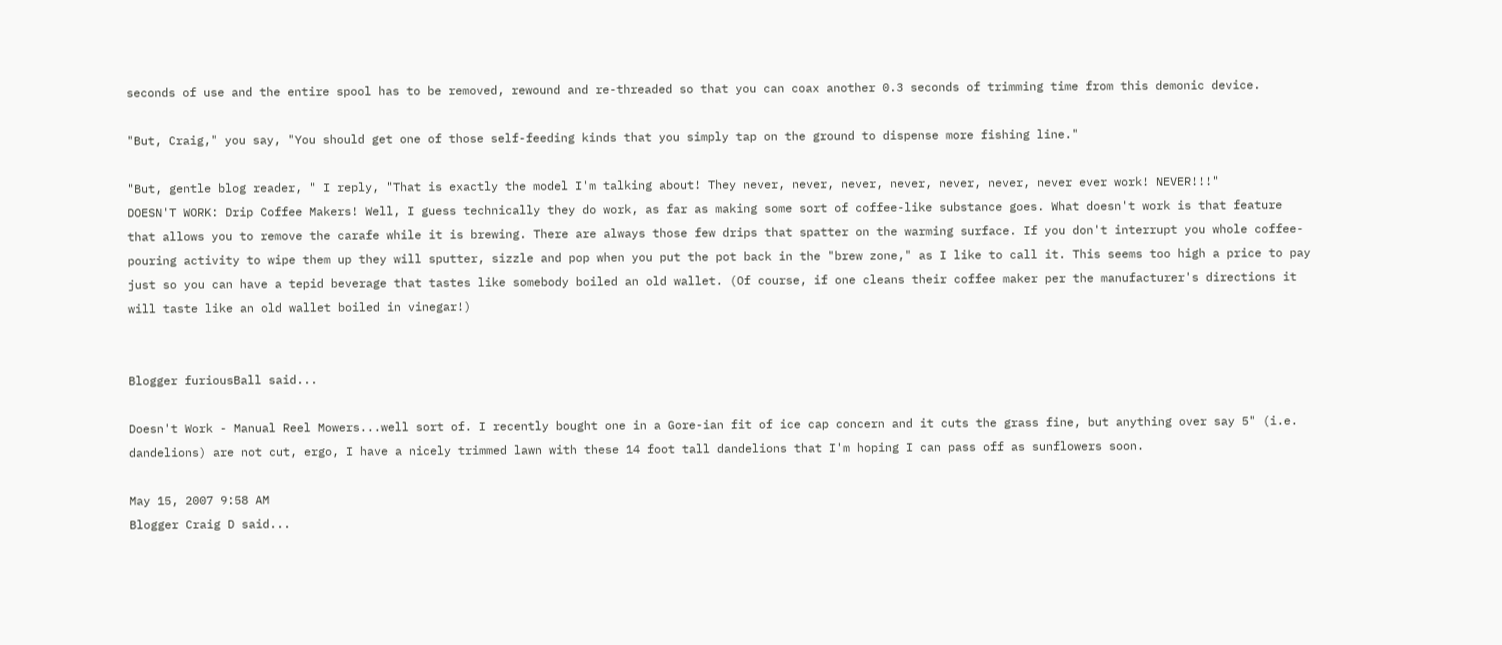seconds of use and the entire spool has to be removed, rewound and re-threaded so that you can coax another 0.3 seconds of trimming time from this demonic device.

"But, Craig," you say, "You should get one of those self-feeding kinds that you simply tap on the ground to dispense more fishing line."

"But, gentle blog reader, " I reply, "That is exactly the model I'm talking about! They never, never, never, never, never, never, never ever work! NEVER!!!"
DOESN'T WORK: Drip Coffee Makers! Well, I guess technically they do work, as far as making some sort of coffee-like substance goes. What doesn't work is that feature that allows you to remove the carafe while it is brewing. There are always those few drips that spatter on the warming surface. If you don't interrupt you whole coffee-pouring activity to wipe them up they will sputter, sizzle and pop when you put the pot back in the "brew zone," as I like to call it. This seems too high a price to pay just so you can have a tepid beverage that tastes like somebody boiled an old wallet. (Of course, if one cleans their coffee maker per the manufacturer's directions it will taste like an old wallet boiled in vinegar!)


Blogger furiousBall said...

Doesn't Work - Manual Reel Mowers...well sort of. I recently bought one in a Gore-ian fit of ice cap concern and it cuts the grass fine, but anything over say 5" (i.e. dandelions) are not cut, ergo, I have a nicely trimmed lawn with these 14 foot tall dandelions that I'm hoping I can pass off as sunflowers soon.

May 15, 2007 9:58 AM
Blogger Craig D said...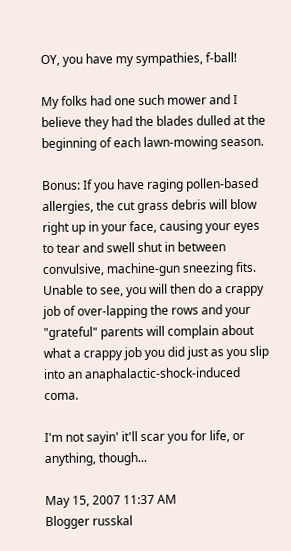OY, you have my sympathies, f-ball!

My folks had one such mower and I believe they had the blades dulled at the beginning of each lawn-mowing season.

Bonus: If you have raging pollen-based allergies, the cut grass debris will blow right up in your face, causing your eyes to tear and swell shut in between convulsive, machine-gun sneezing fits. Unable to see, you will then do a crappy job of over-lapping the rows and your "grateful" parents will complain about what a crappy job you did just as you slip into an anaphalactic-shock-induced coma.

I'm not sayin' it'll scar you for life, or anything, though...

May 15, 2007 11:37 AM
Blogger russkal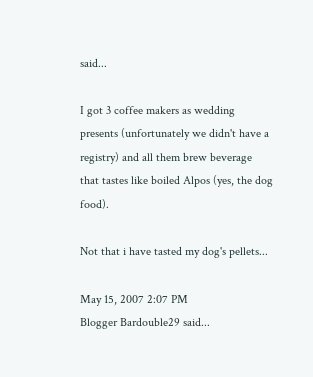said...

I got 3 coffee makers as wedding presents (unfortunately we didn't have a registry) and all them brew beverage that tastes like boiled Alpos (yes, the dog food).

Not that i have tasted my dog's pellets...

May 15, 2007 2:07 PM
Blogger Bardouble29 said...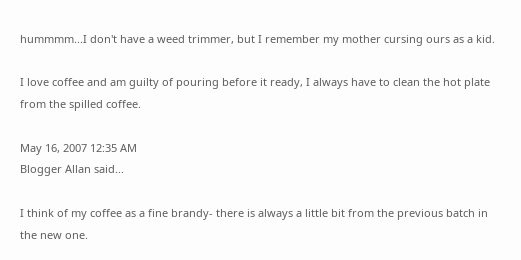hummmm...I don't have a weed trimmer, but I remember my mother cursing ours as a kid.

I love coffee and am guilty of pouring before it ready, I always have to clean the hot plate from the spilled coffee.

May 16, 2007 12:35 AM
Blogger Allan said...

I think of my coffee as a fine brandy- there is always a little bit from the previous batch in the new one.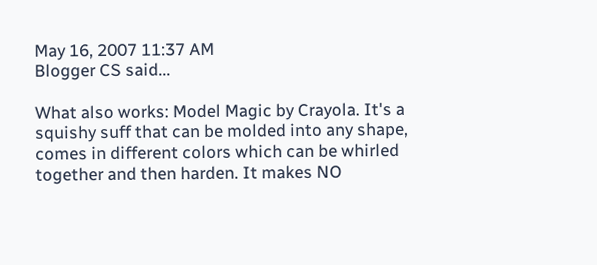May 16, 2007 11:37 AM
Blogger CS said...

What also works: Model Magic by Crayola. It's a squishy suff that can be molded into any shape, comes in different colors which can be whirled together and then harden. It makes NO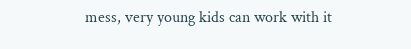mess, very young kids can work with it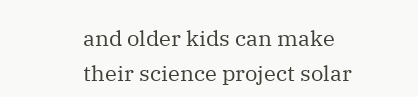and older kids can make their science project solar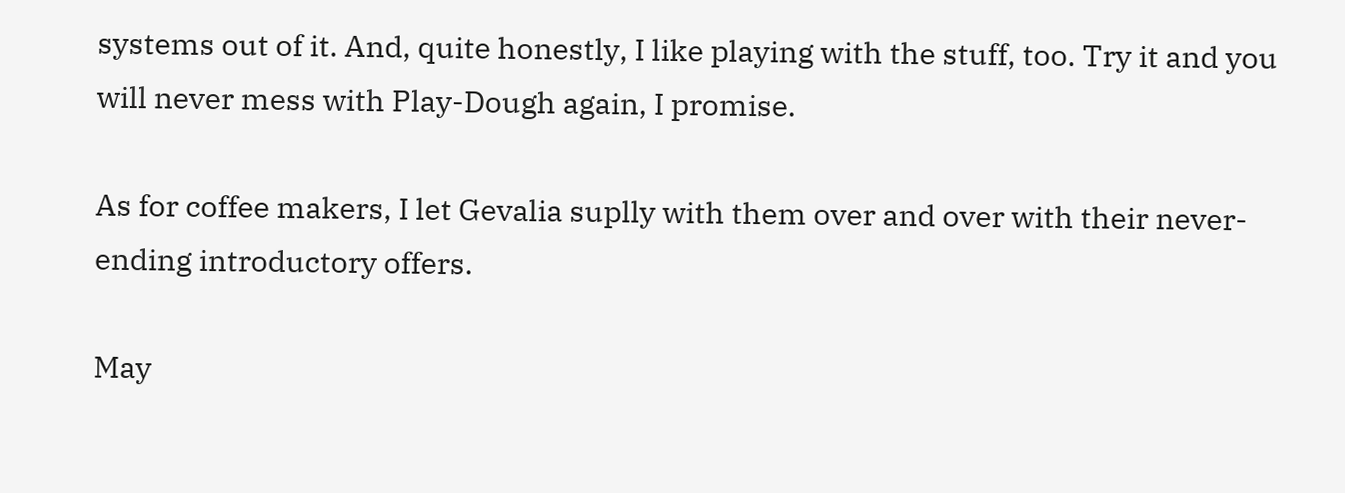systems out of it. And, quite honestly, I like playing with the stuff, too. Try it and you will never mess with Play-Dough again, I promise.

As for coffee makers, I let Gevalia suplly with them over and over with their never-ending introductory offers.

May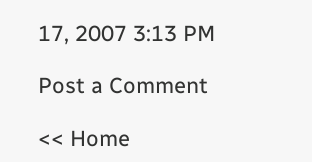17, 2007 3:13 PM

Post a Comment

<< Home